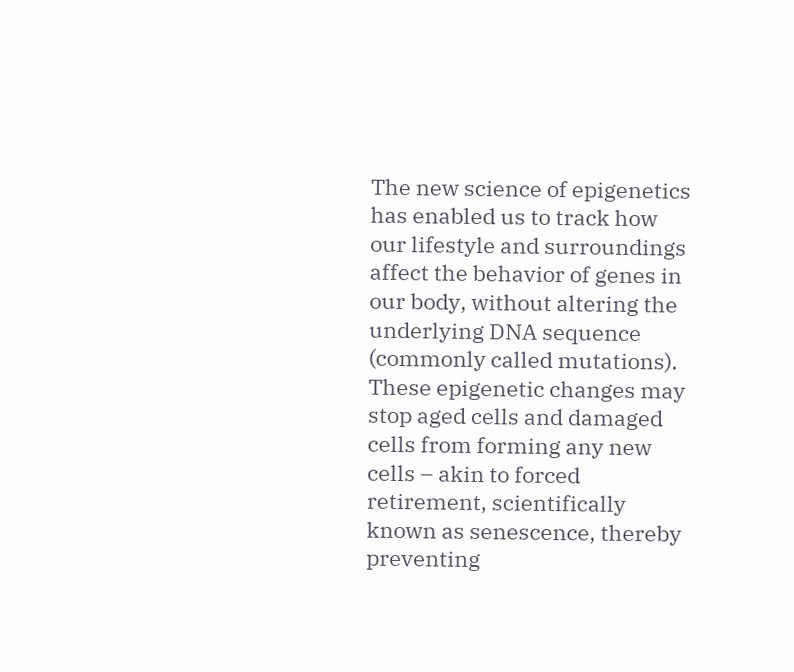The new science of epigenetics has enabled us to track how our lifestyle and surroundings affect the behavior of genes in our body, without altering the underlying DNA sequence (commonly called mutations). These epigenetic changes may stop aged cells and damaged cells from forming any new cells – akin to forced retirement, scientifically known as senescence, thereby preventing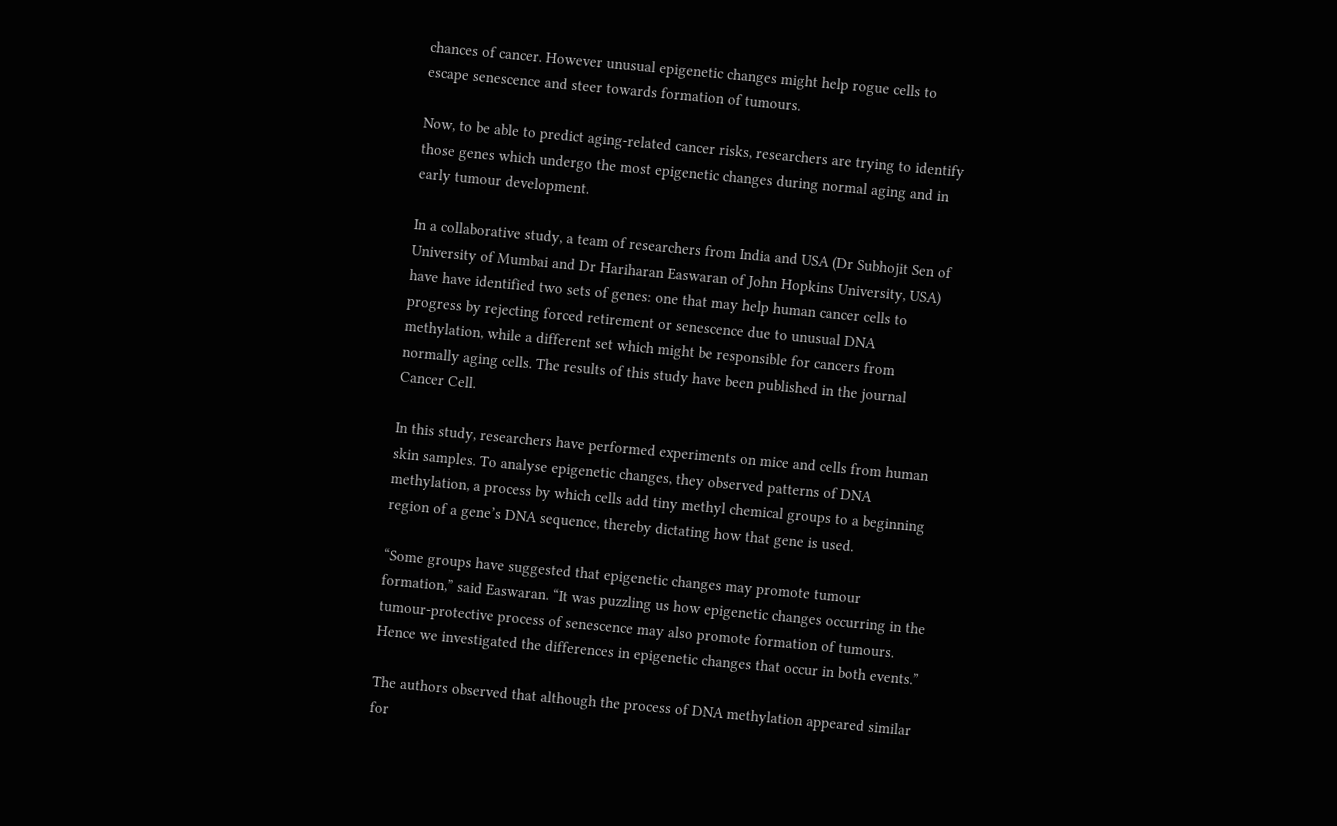chances of cancer. However unusual epigenetic changes might help rogue cells to escape senescence and steer towards formation of tumours.

Now, to be able to predict aging-related cancer risks, researchers are trying to identify those genes which undergo the most epigenetic changes during normal aging and in early tumour development.

In a collaborative study, a team of researchers from India and USA (Dr Subhojit Sen of University of Mumbai and Dr Hariharan Easwaran of John Hopkins University, USA) have have identified two sets of genes: one that may help human cancer cells to progress by rejecting forced retirement or senescence due to unusual DNA methylation, while a different set which might be responsible for cancers from normally aging cells. The results of this study have been published in the journal Cancer Cell.

In this study, researchers have performed experiments on mice and cells from human skin samples. To analyse epigenetic changes, they observed patterns of DNA methylation, a process by which cells add tiny methyl chemical groups to a beginning region of a gene’s DNA sequence, thereby dictating how that gene is used.

“Some groups have suggested that epigenetic changes may promote tumour formation,” said Easwaran. “It was puzzling us how epigenetic changes occurring in the tumour-protective process of senescence may also promote formation of tumours. Hence we investigated the differences in epigenetic changes that occur in both events.”

The authors observed that although the process of DNA methylation appeared similar for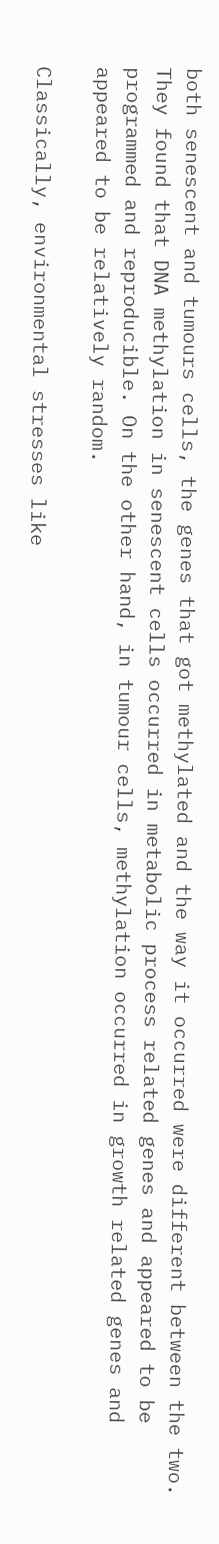both senescent and tumours cells, the genes that got methylated and the way it occurred were different between the two. They found that DNA methylation in senescent cells occurred in metabolic process related genes and appeared to be programmed and reproducible. On the other hand, in tumour cells, methylation occurred in growth related genes and appeared to be relatively random.

Classically, environmental stresses like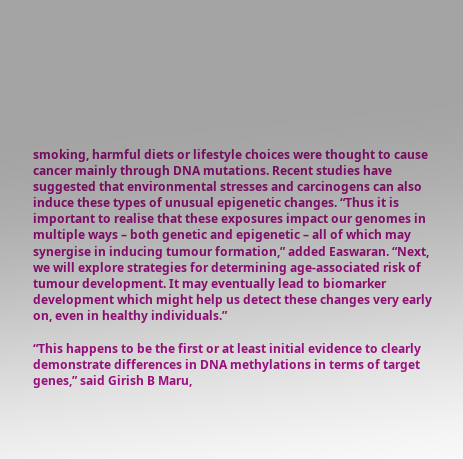smoking, harmful diets or lifestyle choices were thought to cause cancer mainly through DNA mutations. Recent studies have suggested that environmental stresses and carcinogens can also induce these types of unusual epigenetic changes. “Thus it is important to realise that these exposures impact our genomes in multiple ways – both genetic and epigenetic – all of which may synergise in inducing tumour formation,” added Easwaran. “Next, we will explore strategies for determining age-associated risk of tumour development. It may eventually lead to biomarker development which might help us detect these changes very early on, even in healthy individuals.”

“This happens to be the first or at least initial evidence to clearly demonstrate differences in DNA methylations in terms of target genes,” said Girish B Maru,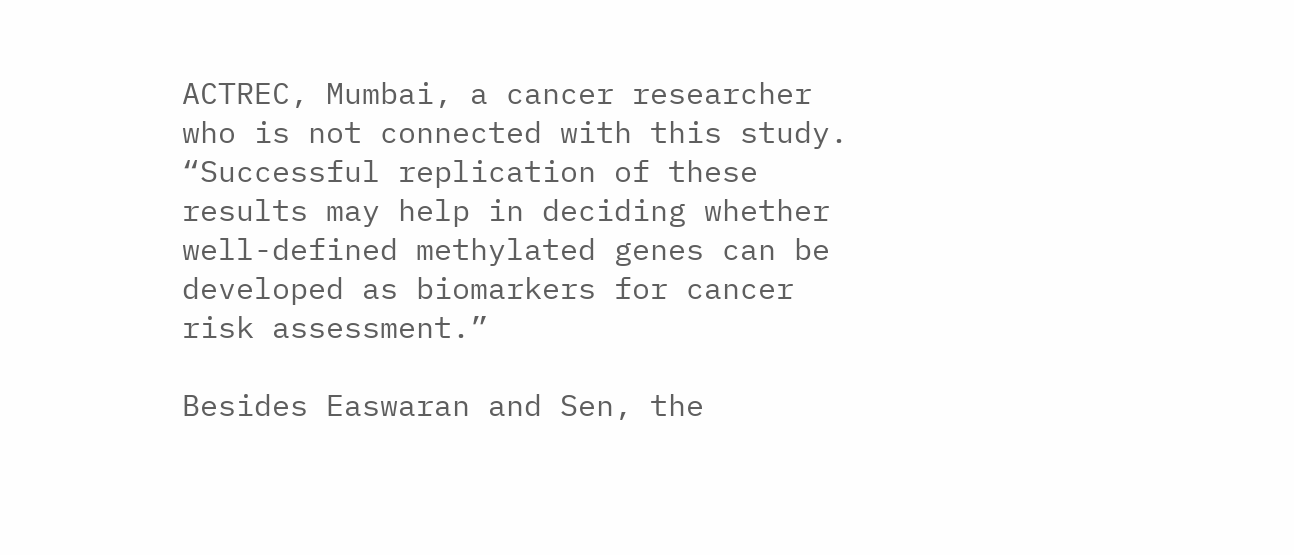ACTREC, Mumbai, a cancer researcher who is not connected with this study. “Successful replication of these results may help in deciding whether well-defined methylated genes can be developed as biomarkers for cancer risk assessment.”

Besides Easwaran and Sen, the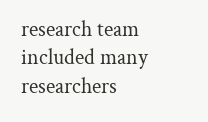research team included many researchers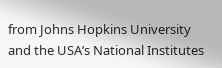from Johns Hopkins University and the USA’s National Institutes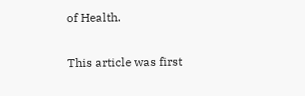of Health.

This article was first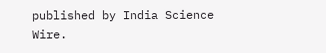published by India Science Wire.